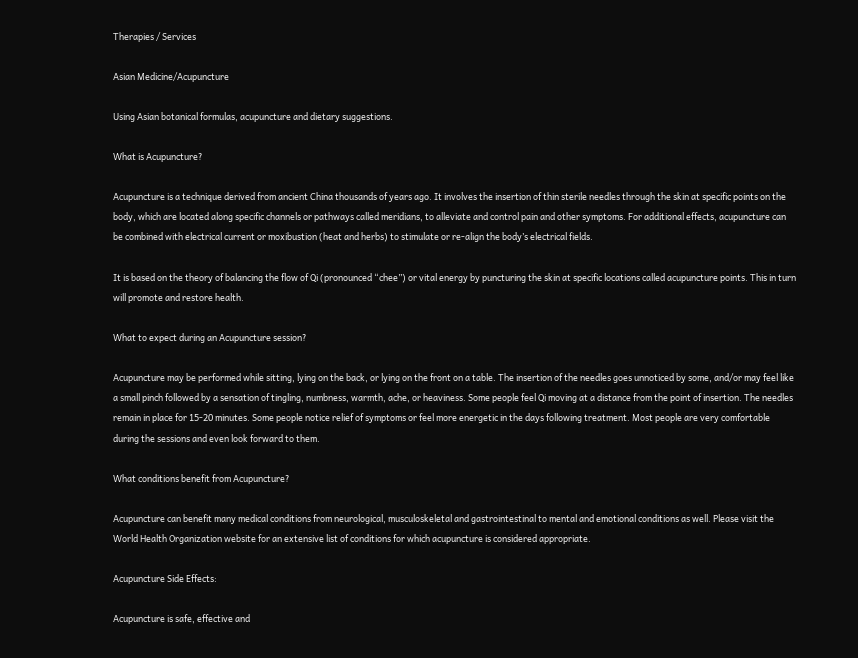Therapies / Services

Asian Medicine/Acupuncture

Using Asian botanical formulas, acupuncture and dietary suggestions.

What is Acupuncture?

Acupuncture is a technique derived from ancient China thousands of years ago. It involves the insertion of thin sterile needles through the skin at specific points on the body, which are located along specific channels or pathways called meridians, to alleviate and control pain and other symptoms. For additional effects, acupuncture can be combined with electrical current or moxibustion (heat and herbs) to stimulate or re-align the body’s electrical fields.

It is based on the theory of balancing the flow of Qi (pronounced “chee”) or vital energy by puncturing the skin at specific locations called acupuncture points. This in turn will promote and restore health.

What to expect during an Acupuncture session?

Acupuncture may be performed while sitting, lying on the back, or lying on the front on a table. The insertion of the needles goes unnoticed by some, and/or may feel like a small pinch followed by a sensation of tingling, numbness, warmth, ache, or heaviness. Some people feel Qi moving at a distance from the point of insertion. The needles remain in place for 15-20 minutes. Some people notice relief of symptoms or feel more energetic in the days following treatment. Most people are very comfortable during the sessions and even look forward to them.

What conditions benefit from Acupuncture?

Acupuncture can benefit many medical conditions from neurological, musculoskeletal and gastrointestinal to mental and emotional conditions as well. Please visit the World Health Organization website for an extensive list of conditions for which acupuncture is considered appropriate.

Acupuncture Side Effects:

Acupuncture is safe, effective and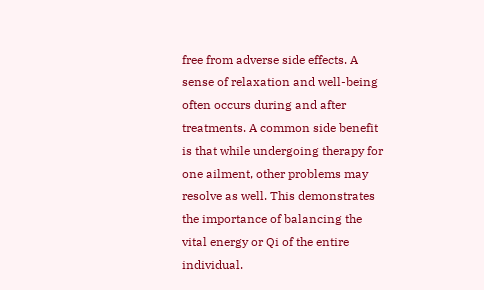free from adverse side effects. A sense of relaxation and well-being often occurs during and after treatments. A common side benefit is that while undergoing therapy for one ailment, other problems may resolve as well. This demonstrates the importance of balancing the vital energy or Qi of the entire individual.